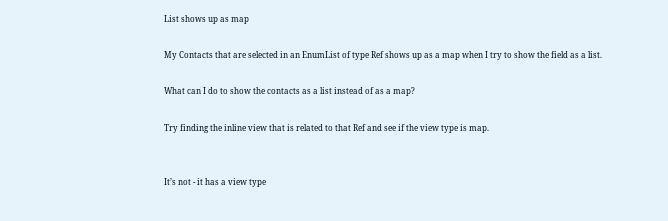List shows up as map

My Contacts that are selected in an EnumList of type Ref shows up as a map when I try to show the field as a list.

What can I do to show the contacts as a list instead of as a map?

Try finding the inline view that is related to that Ref and see if the view type is map.


It’s not - it has a view type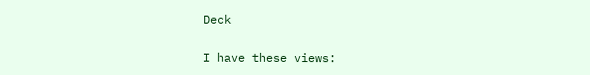Deck

I have these views: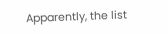Apparently, the list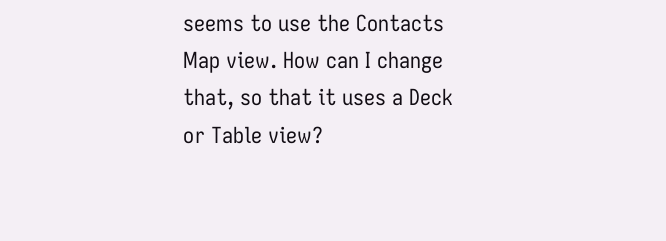seems to use the Contacts Map view. How can I change that, so that it uses a Deck or Table view?